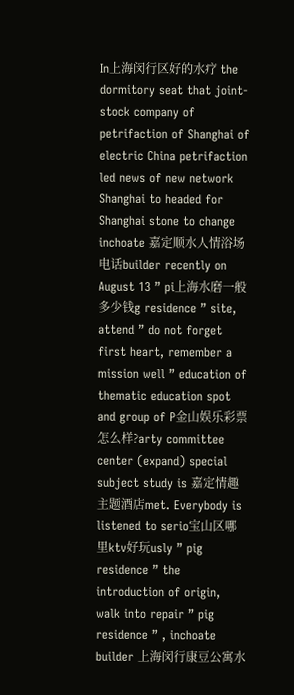In上海闵行区好的水疗 the dormitory seat that joint-stock company of petrifaction of Shanghai of electric China petrifaction led news of new network Shanghai to headed for Shanghai stone to change inchoate 嘉定顺水人情浴场电话builder recently on August 13 ” pi上海水磨一般多少钱g residence ” site, attend ” do not forget first heart, remember a mission well ” education of thematic education spot and group of P金山娱乐彩票怎么样?arty committee center (expand) special subject study is 嘉定情趣主题酒店met. Everybody is listened to serio宝山区哪里ktv好玩usly ” pig residence ” the introduction of origin, walk into repair ” pig residence ” , inchoate builder 上海闵行康豆公寓水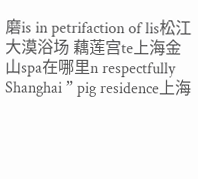磨is in petrifaction of lis松江 大漠浴场 藕莲宫te上海金山spa在哪里n respectfully Shanghai ” pig residence上海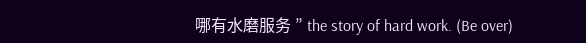哪有水磨服务 ” the story of hard work. (Be over)